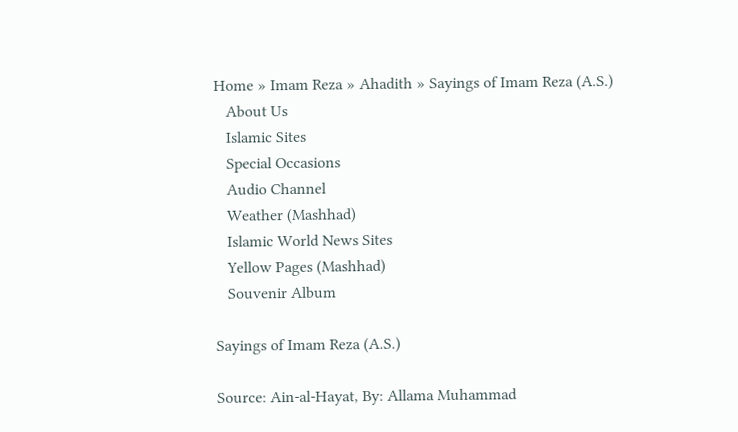Home » Imam Reza » Ahadith » Sayings of Imam Reza (A.S.)
   About Us
   Islamic Sites
   Special Occasions
   Audio Channel
   Weather (Mashhad)
   Islamic World News Sites
   Yellow Pages (Mashhad)
   Souvenir Album

Sayings of Imam Reza (A.S.)

Source: Ain-al-Hayat, By: Allama Muhammad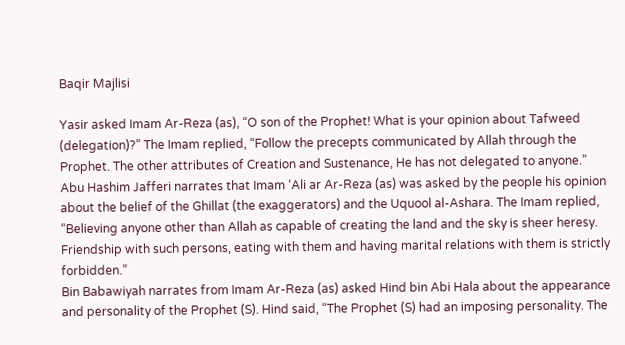Baqir Majlisi

Yasir asked Imam Ar-Reza (as), “O son of the Prophet! What is your opinion about Tafweed (delegation)?” The Imam replied, “Follow the precepts communicated by Allah through the Prophet. The other attributes of Creation and Sustenance, He has not delegated to anyone.”
Abu Hashim Jafferi narrates that Imam ‘Ali ar Ar-Reza (as) was asked by the people his opinion about the belief of the Ghillat (the exaggerators) and the Uquool al-Ashara. The Imam replied, “Believing anyone other than Allah as capable of creating the land and the sky is sheer heresy. Friendship with such persons, eating with them and having marital relations with them is strictly forbidden.”
Bin Babawiyah narrates from Imam Ar-Reza (as) asked Hind bin Abi Hala about the appearance and personality of the Prophet (S). Hind said, “The Prophet (S) had an imposing personality. The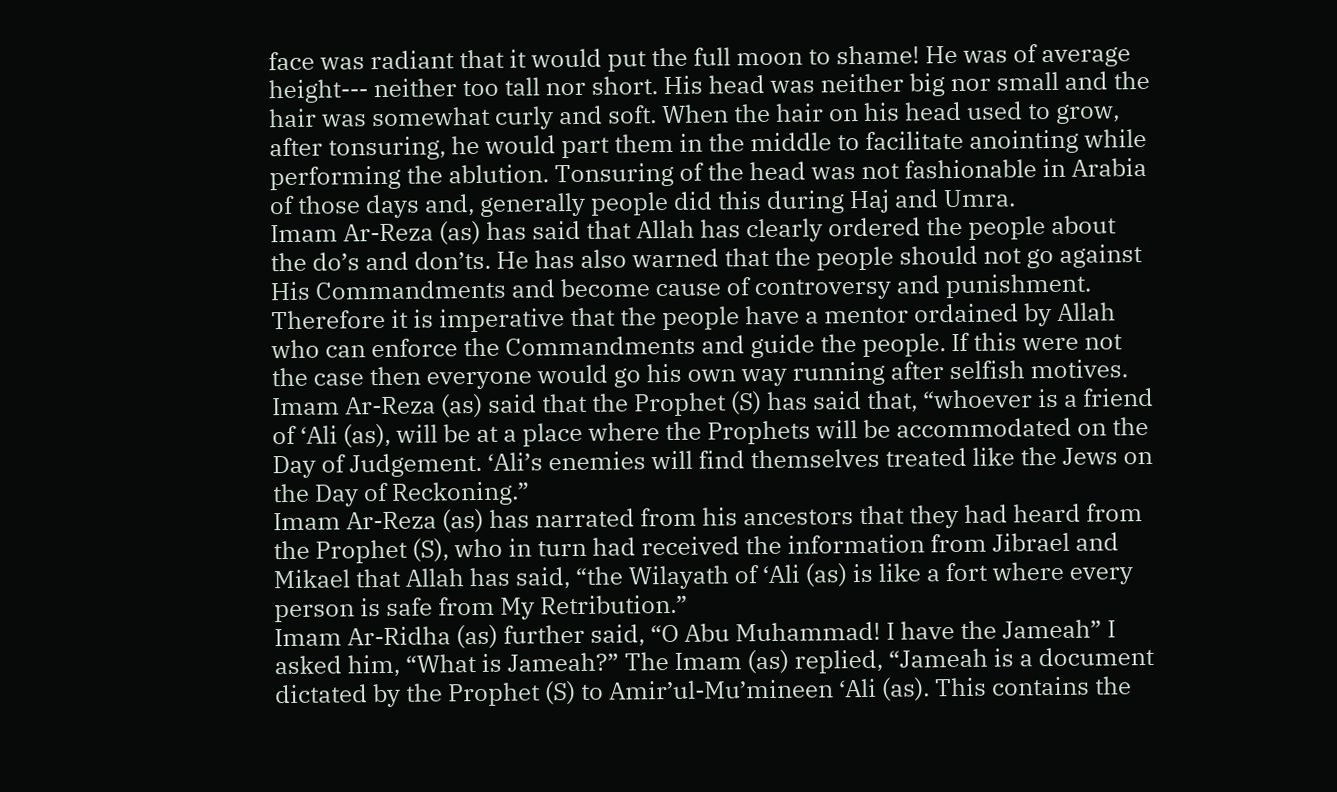face was radiant that it would put the full moon to shame! He was of average height--- neither too tall nor short. His head was neither big nor small and the hair was somewhat curly and soft. When the hair on his head used to grow, after tonsuring, he would part them in the middle to facilitate anointing while performing the ablution. Tonsuring of the head was not fashionable in Arabia of those days and, generally people did this during Haj and Umra.
Imam Ar-Reza (as) has said that Allah has clearly ordered the people about the do’s and don’ts. He has also warned that the people should not go against His Commandments and become cause of controversy and punishment. Therefore it is imperative that the people have a mentor ordained by Allah who can enforce the Commandments and guide the people. If this were not the case then everyone would go his own way running after selfish motives.
Imam Ar-Reza (as) said that the Prophet (S) has said that, “whoever is a friend of ‘Ali (as), will be at a place where the Prophets will be accommodated on the Day of Judgement. ‘Ali’s enemies will find themselves treated like the Jews on the Day of Reckoning.”
Imam Ar-Reza (as) has narrated from his ancestors that they had heard from the Prophet (S), who in turn had received the information from Jibrael and Mikael that Allah has said, “the Wilayath of ‘Ali (as) is like a fort where every person is safe from My Retribution.”
Imam Ar-Ridha (as) further said, “O Abu Muhammad! I have the Jameah” I asked him, “What is Jameah?” The Imam (as) replied, “Jameah is a document dictated by the Prophet (S) to Amir’ul-Mu’mineen ‘Ali (as). This contains the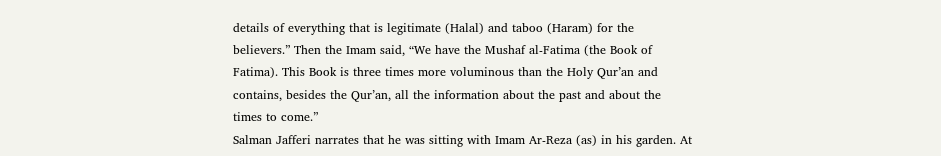details of everything that is legitimate (Halal) and taboo (Haram) for the believers.” Then the Imam said, “We have the Mushaf al-Fatima (the Book of Fatima). This Book is three times more voluminous than the Holy Qur’an and contains, besides the Qur’an, all the information about the past and about the times to come.”
Salman Jafferi narrates that he was sitting with Imam Ar-Reza (as) in his garden. At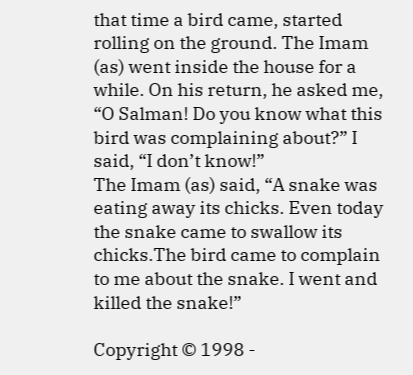that time a bird came, started rolling on the ground. The Imam (as) went inside the house for a while. On his return, he asked me, “O Salman! Do you know what this bird was complaining about?” I said, “I don’t know!”
The Imam (as) said, “A snake was eating away its chicks. Even today the snake came to swallow its chicks.The bird came to complain to me about the snake. I went and killed the snake!”

Copyright © 1998 -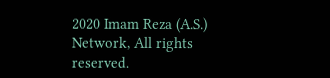2020 Imam Reza (A.S.) Network, All rights reserved.